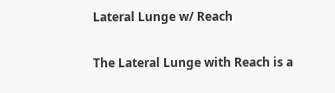Lateral Lunge w/ Reach

The Lateral Lunge with Reach is a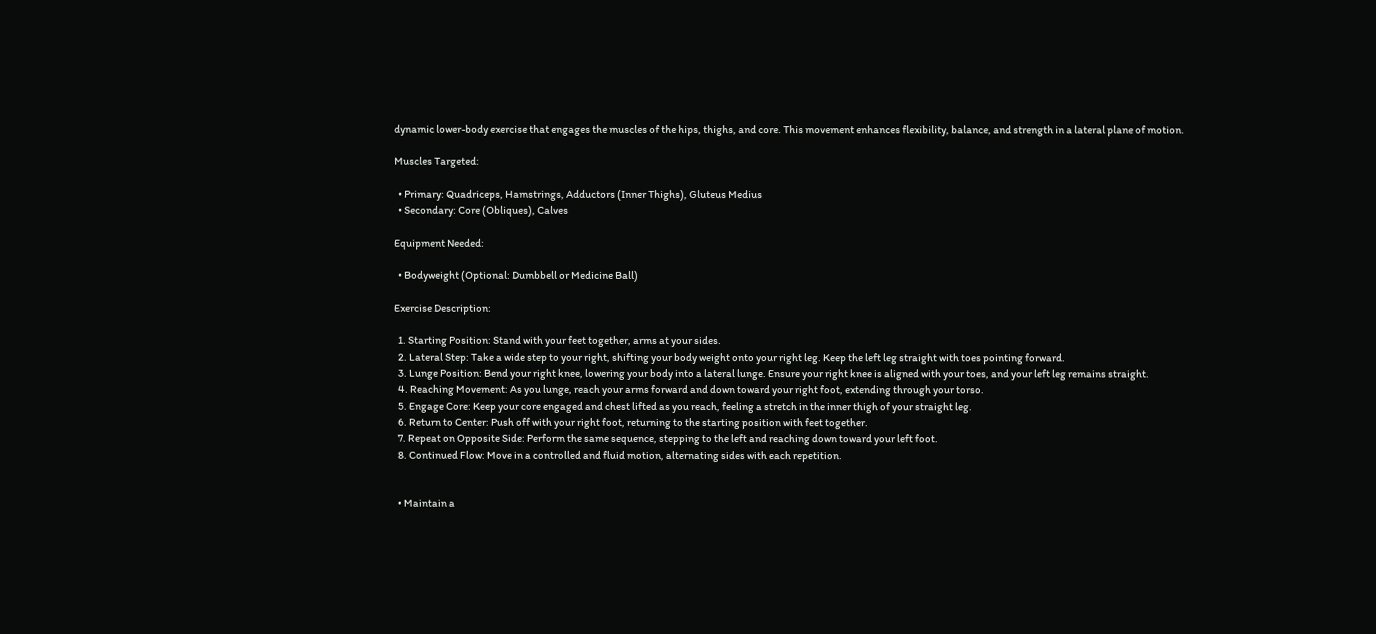dynamic lower-body exercise that engages the muscles of the hips, thighs, and core. This movement enhances flexibility, balance, and strength in a lateral plane of motion.

Muscles Targeted:

  • Primary: Quadriceps, Hamstrings, Adductors (Inner Thighs), Gluteus Medius
  • Secondary: Core (Obliques), Calves

Equipment Needed:

  • Bodyweight (Optional: Dumbbell or Medicine Ball)

Exercise Description:

  1. Starting Position: Stand with your feet together, arms at your sides.
  2. Lateral Step: Take a wide step to your right, shifting your body weight onto your right leg. Keep the left leg straight with toes pointing forward.
  3. Lunge Position: Bend your right knee, lowering your body into a lateral lunge. Ensure your right knee is aligned with your toes, and your left leg remains straight.
  4. Reaching Movement: As you lunge, reach your arms forward and down toward your right foot, extending through your torso.
  5. Engage Core: Keep your core engaged and chest lifted as you reach, feeling a stretch in the inner thigh of your straight leg.
  6. Return to Center: Push off with your right foot, returning to the starting position with feet together.
  7. Repeat on Opposite Side: Perform the same sequence, stepping to the left and reaching down toward your left foot.
  8. Continued Flow: Move in a controlled and fluid motion, alternating sides with each repetition.


  • Maintain a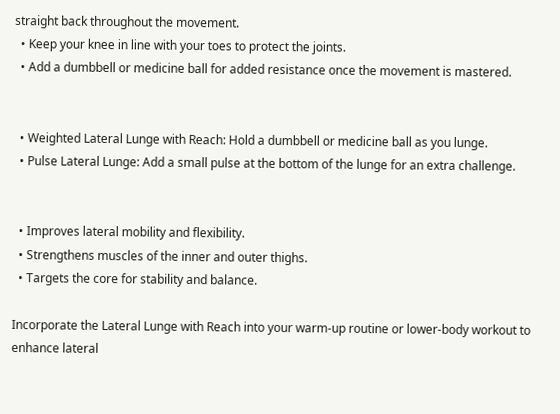straight back throughout the movement.
  • Keep your knee in line with your toes to protect the joints.
  • Add a dumbbell or medicine ball for added resistance once the movement is mastered.


  • Weighted Lateral Lunge with Reach: Hold a dumbbell or medicine ball as you lunge.
  • Pulse Lateral Lunge: Add a small pulse at the bottom of the lunge for an extra challenge.


  • Improves lateral mobility and flexibility.
  • Strengthens muscles of the inner and outer thighs.
  • Targets the core for stability and balance.

Incorporate the Lateral Lunge with Reach into your warm-up routine or lower-body workout to enhance lateral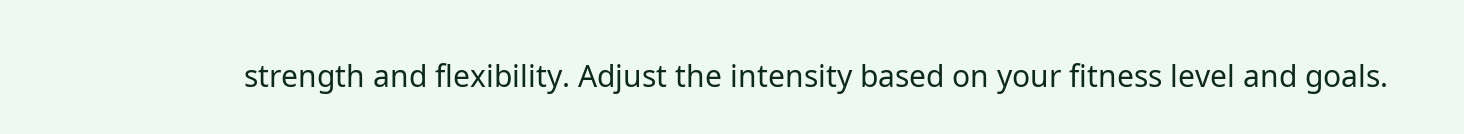strength and flexibility. Adjust the intensity based on your fitness level and goals.